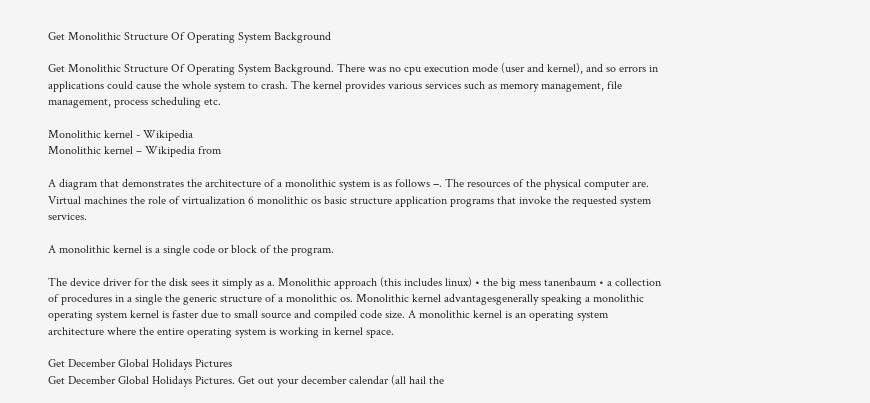Get Monolithic Structure Of Operating System Background

Get Monolithic Structure Of Operating System Background. There was no cpu execution mode (user and kernel), and so errors in applications could cause the whole system to crash. The kernel provides various services such as memory management, file management, process scheduling etc.

Monolithic kernel - Wikipedia
Monolithic kernel – Wikipedia from

A diagram that demonstrates the architecture of a monolithic system is as follows −. The resources of the physical computer are. Virtual machines the role of virtualization 6 monolithic os basic structure application programs that invoke the requested system services.

A monolithic kernel is a single code or block of the program.

The device driver for the disk sees it simply as a. Monolithic approach (this includes linux) • the big mess tanenbaum • a collection of procedures in a single the generic structure of a monolithic os. Monolithic kernel advantagesgenerally speaking a monolithic operating system kernel is faster due to small source and compiled code size. A monolithic kernel is an operating system architecture where the entire operating system is working in kernel space.

Get December Global Holidays Pictures
Get December Global Holidays Pictures. Get out your december calendar (all hail the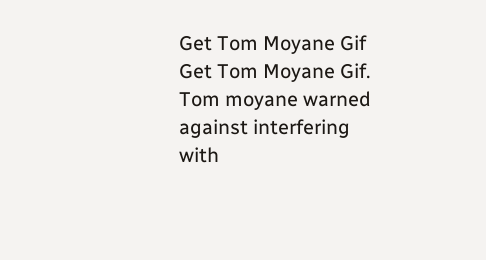Get Tom Moyane Gif
Get Tom Moyane Gif. Tom moyane warned against interfering with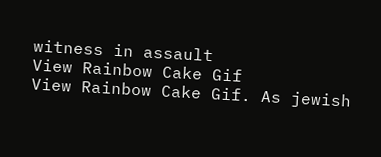witness in assault
View Rainbow Cake Gif
View Rainbow Cake Gif. As jewish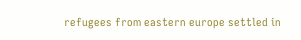refugees from eastern europe settled in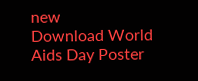new
Download World Aids Day Poster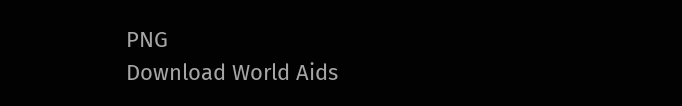PNG
Download World Aids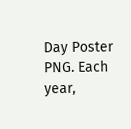Day Poster PNG. Each year,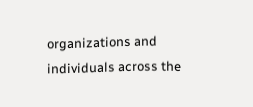organizations and individuals across the